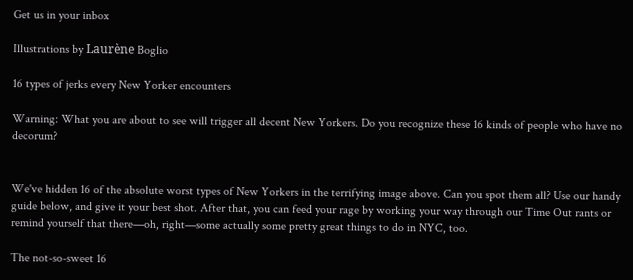Get us in your inbox

Illustrations by Laurène Boglio

16 types of jerks every New Yorker encounters

Warning: What you are about to see will trigger all decent New Yorkers. Do you recognize these 16 kinds of people who have no decorum?


We've hidden 16 of the absolute worst types of New Yorkers in the terrifying image above. Can you spot them all? Use our handy guide below, and give it your best shot. After that, you can feed your rage by working your way through our Time Out rants or remind yourself that there—oh, right—some actually some pretty great things to do in NYC, too.

The not-so-sweet 16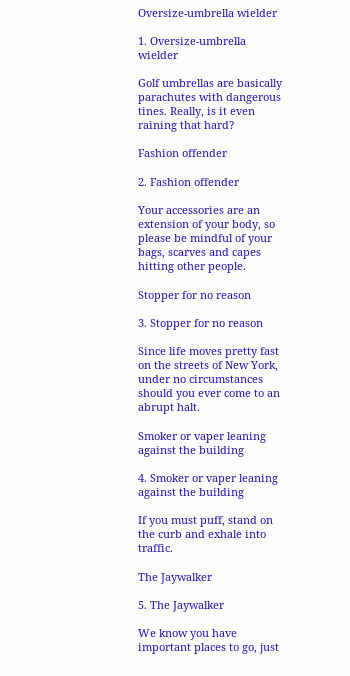Oversize-umbrella wielder

1. Oversize-umbrella wielder

Golf umbrellas are basically parachutes with dangerous tines. Really, is it even raining that hard?

Fashion offender

2. Fashion offender

Your accessories are an extension of your body, so please be mindful of your bags, scarves and capes hitting other people.

Stopper for no reason

3. Stopper for no reason

Since life moves pretty fast on the streets of New York, under no circumstances should you ever come to an abrupt halt.

Smoker or vaper leaning against the building

4. Smoker or vaper leaning against the building

If you must puff, stand on the curb and exhale into traffic.

The Jaywalker

5. The Jaywalker

We know you have important places to go, just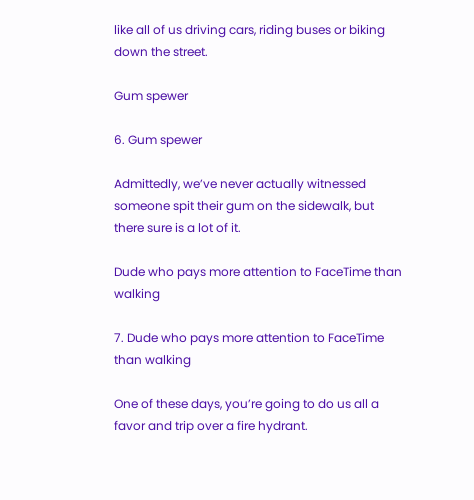like all of us driving cars, riding buses or biking down the street.

Gum spewer

6. Gum spewer

Admittedly, we’ve never actually witnessed someone spit their gum on the sidewalk, but there sure is a lot of it.

Dude who pays more attention to FaceTime than walking

7. Dude who pays more attention to FaceTime than walking

One of these days, you’re going to do us all a favor and trip over a fire hydrant.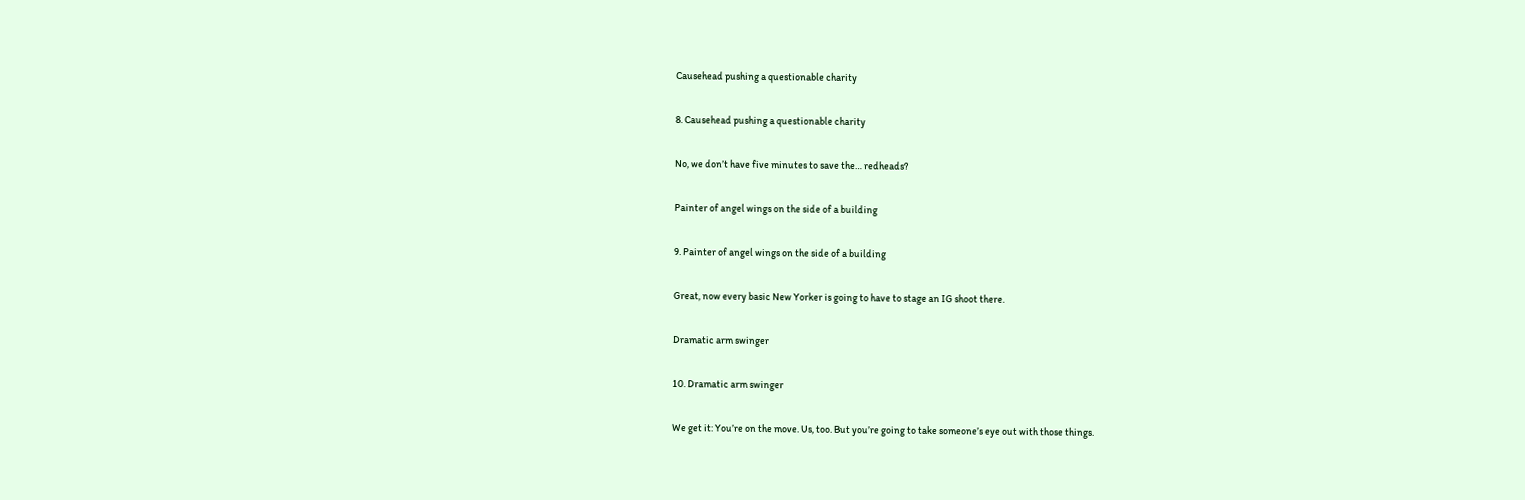Causehead pushing a questionable charity

8. Causehead pushing a questionable charity

No, we don’t have five minutes to save the… redheads?

Painter of angel wings on the side of a building

9. Painter of angel wings on the side of a building

Great, now every basic New Yorker is going to have to stage an IG shoot there.

Dramatic arm swinger

10. Dramatic arm swinger

We get it: You’re on the move. Us, too. But you’re going to take someone’s eye out with those things.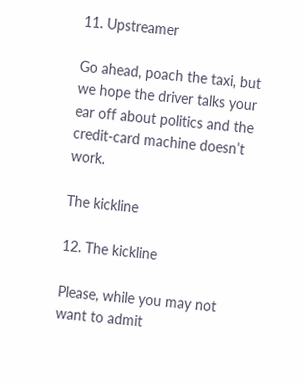11. Upstreamer

Go ahead, poach the taxi, but we hope the driver talks your ear off about politics and the credit-card machine doesn’t work.

The kickline

12. The kickline

Please, while you may not want to admit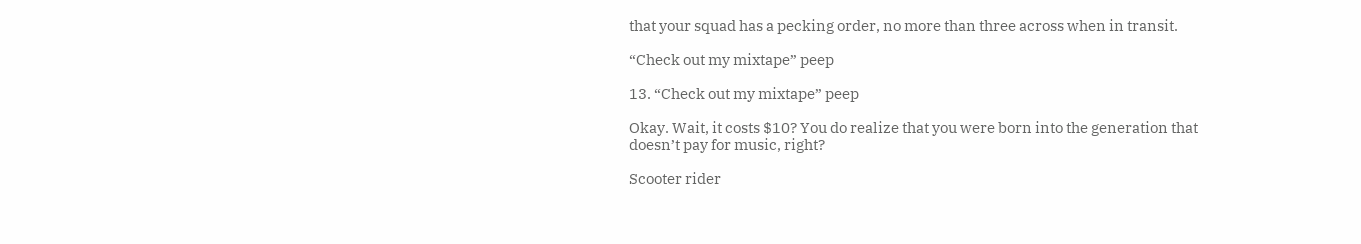that your squad has a pecking order, no more than three across when in transit.

“Check out my mixtape” peep

13. “Check out my mixtape” peep

Okay. Wait, it costs $10? You do realize that you were born into the generation that doesn’t pay for music, right?

Scooter rider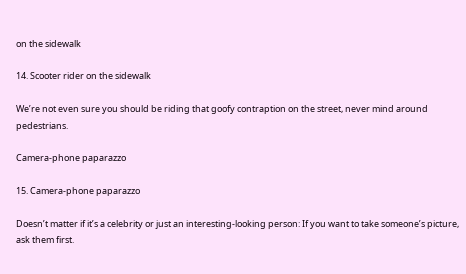on the sidewalk

14. Scooter rider on the sidewalk

We’re not even sure you should be riding that goofy contraption on the street, never mind around pedestrians.

Camera-phone paparazzo

15. Camera-phone paparazzo

Doesn’t matter if it’s a celebrity or just an interesting-looking person: If you want to take someone’s picture, ask them first.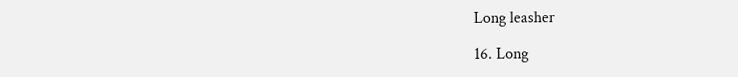Long leasher

16. Long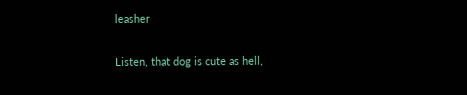leasher

Listen, that dog is cute as hell,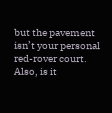but the pavement isn’t your personal red-rover court. Also, is it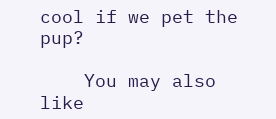cool if we pet the pup?

    You may also like